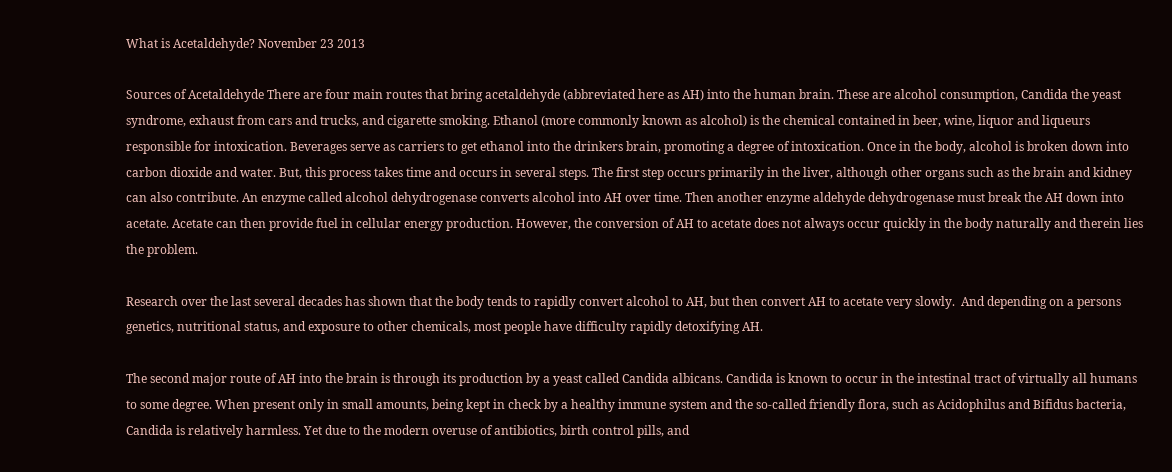What is Acetaldehyde? November 23 2013

Sources of Acetaldehyde There are four main routes that bring acetaldehyde (abbreviated here as AH) into the human brain. These are alcohol consumption, Candida the yeast syndrome, exhaust from cars and trucks, and cigarette smoking. Ethanol (more commonly known as alcohol) is the chemical contained in beer, wine, liquor and liqueurs responsible for intoxication. Beverages serve as carriers to get ethanol into the drinkers brain, promoting a degree of intoxication. Once in the body, alcohol is broken down into carbon dioxide and water. But, this process takes time and occurs in several steps. The first step occurs primarily in the liver, although other organs such as the brain and kidney can also contribute. An enzyme called alcohol dehydrogenase converts alcohol into AH over time. Then another enzyme aldehyde dehydrogenase must break the AH down into acetate. Acetate can then provide fuel in cellular energy production. However, the conversion of AH to acetate does not always occur quickly in the body naturally and therein lies the problem.

Research over the last several decades has shown that the body tends to rapidly convert alcohol to AH, but then convert AH to acetate very slowly.  And depending on a persons genetics, nutritional status, and exposure to other chemicals, most people have difficulty rapidly detoxifying AH.

The second major route of AH into the brain is through its production by a yeast called Candida albicans. Candida is known to occur in the intestinal tract of virtually all humans to some degree. When present only in small amounts, being kept in check by a healthy immune system and the so-called friendly flora, such as Acidophilus and Bifidus bacteria, Candida is relatively harmless. Yet due to the modern overuse of antibiotics, birth control pills, and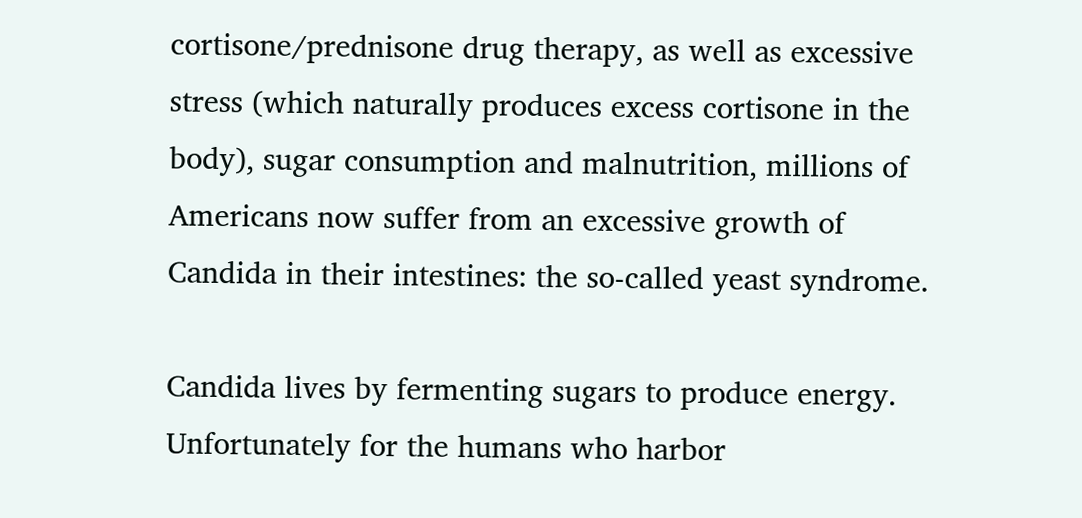cortisone/prednisone drug therapy, as well as excessive stress (which naturally produces excess cortisone in the body), sugar consumption and malnutrition, millions of Americans now suffer from an excessive growth of Candida in their intestines: the so-called yeast syndrome.

Candida lives by fermenting sugars to produce energy. Unfortunately for the humans who harbor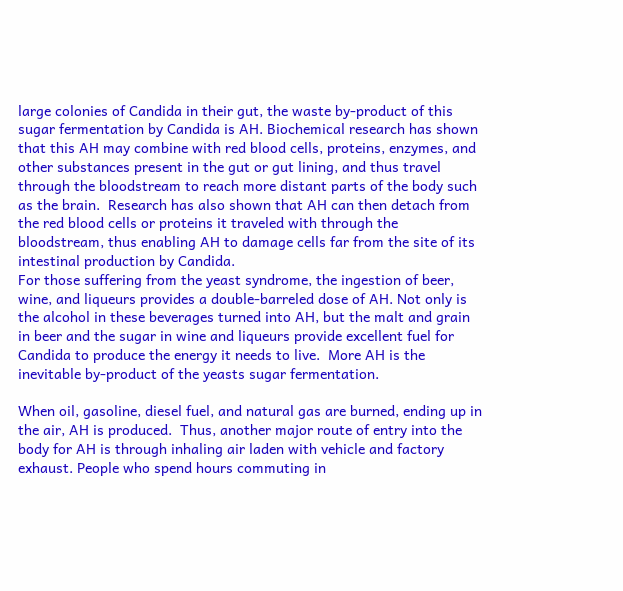large colonies of Candida in their gut, the waste by-product of this sugar fermentation by Candida is AH. Biochemical research has shown that this AH may combine with red blood cells, proteins, enzymes, and other substances present in the gut or gut lining, and thus travel through the bloodstream to reach more distant parts of the body such as the brain.  Research has also shown that AH can then detach from the red blood cells or proteins it traveled with through the bloodstream, thus enabling AH to damage cells far from the site of its intestinal production by Candida.
For those suffering from the yeast syndrome, the ingestion of beer, wine, and liqueurs provides a double-barreled dose of AH. Not only is the alcohol in these beverages turned into AH, but the malt and grain in beer and the sugar in wine and liqueurs provide excellent fuel for Candida to produce the energy it needs to live.  More AH is the inevitable by-product of the yeasts sugar fermentation.

When oil, gasoline, diesel fuel, and natural gas are burned, ending up in the air, AH is produced.  Thus, another major route of entry into the body for AH is through inhaling air laden with vehicle and factory exhaust. People who spend hours commuting in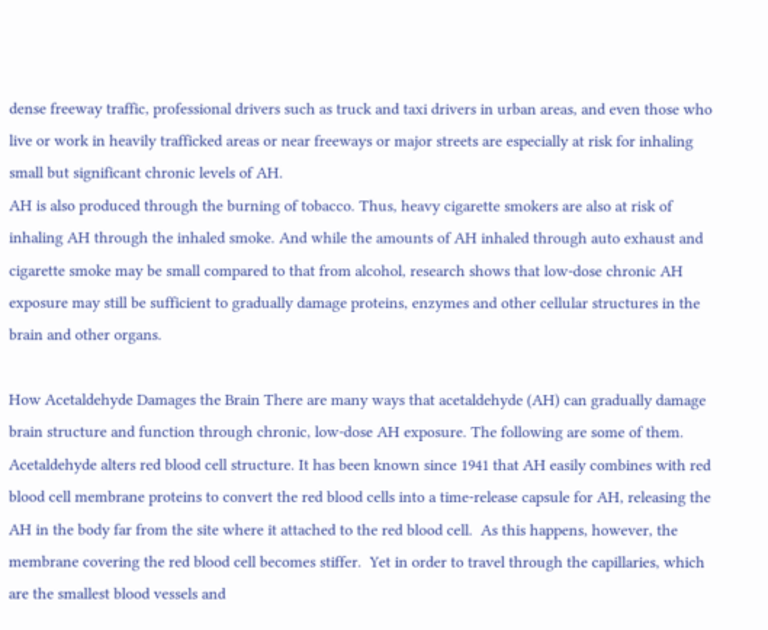dense freeway traffic, professional drivers such as truck and taxi drivers in urban areas, and even those who live or work in heavily trafficked areas or near freeways or major streets are especially at risk for inhaling small but significant chronic levels of AH.
AH is also produced through the burning of tobacco. Thus, heavy cigarette smokers are also at risk of inhaling AH through the inhaled smoke. And while the amounts of AH inhaled through auto exhaust and cigarette smoke may be small compared to that from alcohol, research shows that low-dose chronic AH exposure may still be sufficient to gradually damage proteins, enzymes and other cellular structures in the brain and other organs.

How Acetaldehyde Damages the Brain There are many ways that acetaldehyde (AH) can gradually damage brain structure and function through chronic, low-dose AH exposure. The following are some of them.
Acetaldehyde alters red blood cell structure. It has been known since 1941 that AH easily combines with red blood cell membrane proteins to convert the red blood cells into a time-release capsule for AH, releasing the AH in the body far from the site where it attached to the red blood cell.  As this happens, however, the membrane covering the red blood cell becomes stiffer.  Yet in order to travel through the capillaries, which are the smallest blood vessels and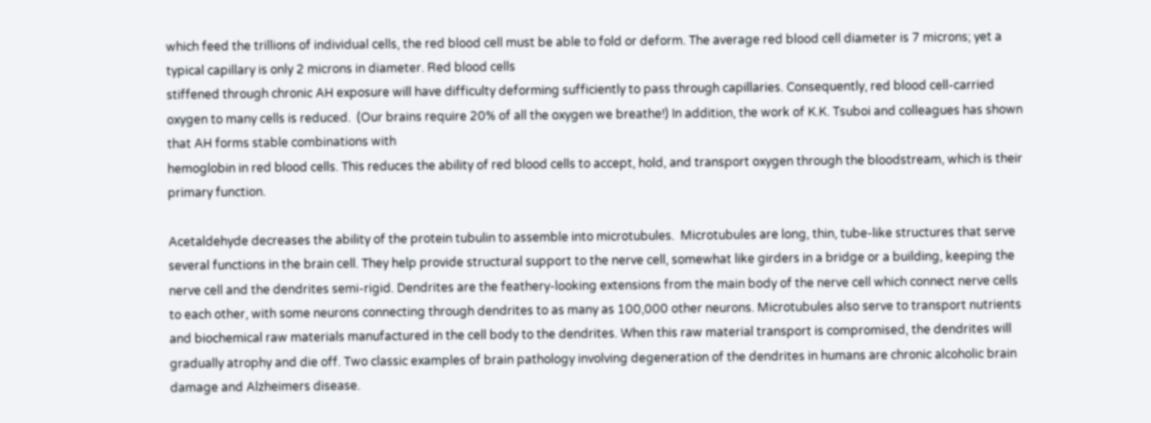which feed the trillions of individual cells, the red blood cell must be able to fold or deform. The average red blood cell diameter is 7 microns; yet a typical capillary is only 2 microns in diameter. Red blood cells
stiffened through chronic AH exposure will have difficulty deforming sufficiently to pass through capillaries. Consequently, red blood cell-carried oxygen to many cells is reduced.  (Our brains require 20% of all the oxygen we breathe!) In addition, the work of K.K. Tsuboi and colleagues has shown that AH forms stable combinations with
hemoglobin in red blood cells. This reduces the ability of red blood cells to accept, hold, and transport oxygen through the bloodstream, which is their primary function.

Acetaldehyde decreases the ability of the protein tubulin to assemble into microtubules.  Microtubules are long, thin, tube-like structures that serve several functions in the brain cell. They help provide structural support to the nerve cell, somewhat like girders in a bridge or a building, keeping the nerve cell and the dendrites semi-rigid. Dendrites are the feathery-looking extensions from the main body of the nerve cell which connect nerve cells to each other, with some neurons connecting through dendrites to as many as 100,000 other neurons. Microtubules also serve to transport nutrients and biochemical raw materials manufactured in the cell body to the dendrites. When this raw material transport is compromised, the dendrites will gradually atrophy and die off. Two classic examples of brain pathology involving degeneration of the dendrites in humans are chronic alcoholic brain damage and Alzheimers disease.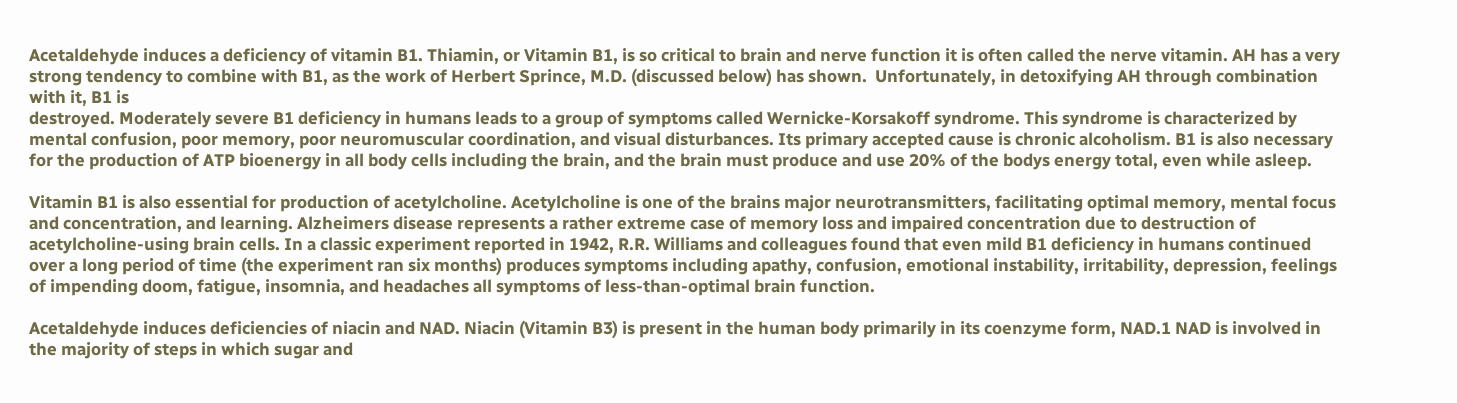Acetaldehyde induces a deficiency of vitamin B1. Thiamin, or Vitamin B1, is so critical to brain and nerve function it is often called the nerve vitamin. AH has a very strong tendency to combine with B1, as the work of Herbert Sprince, M.D. (discussed below) has shown.  Unfortunately, in detoxifying AH through combination with it, B1 is
destroyed. Moderately severe B1 deficiency in humans leads to a group of symptoms called Wernicke-Korsakoff syndrome. This syndrome is characterized by mental confusion, poor memory, poor neuromuscular coordination, and visual disturbances. Its primary accepted cause is chronic alcoholism. B1 is also necessary for the production of ATP bioenergy in all body cells including the brain, and the brain must produce and use 20% of the bodys energy total, even while asleep.

Vitamin B1 is also essential for production of acetylcholine. Acetylcholine is one of the brains major neurotransmitters, facilitating optimal memory, mental focus and concentration, and learning. Alzheimers disease represents a rather extreme case of memory loss and impaired concentration due to destruction of acetylcholine-using brain cells. In a classic experiment reported in 1942, R.R. Williams and colleagues found that even mild B1 deficiency in humans continued over a long period of time (the experiment ran six months) produces symptoms including apathy, confusion, emotional instability, irritability, depression, feelings of impending doom, fatigue, insomnia, and headaches all symptoms of less-than-optimal brain function.

Acetaldehyde induces deficiencies of niacin and NAD. Niacin (Vitamin B3) is present in the human body primarily in its coenzyme form, NAD.1 NAD is involved in the majority of steps in which sugar and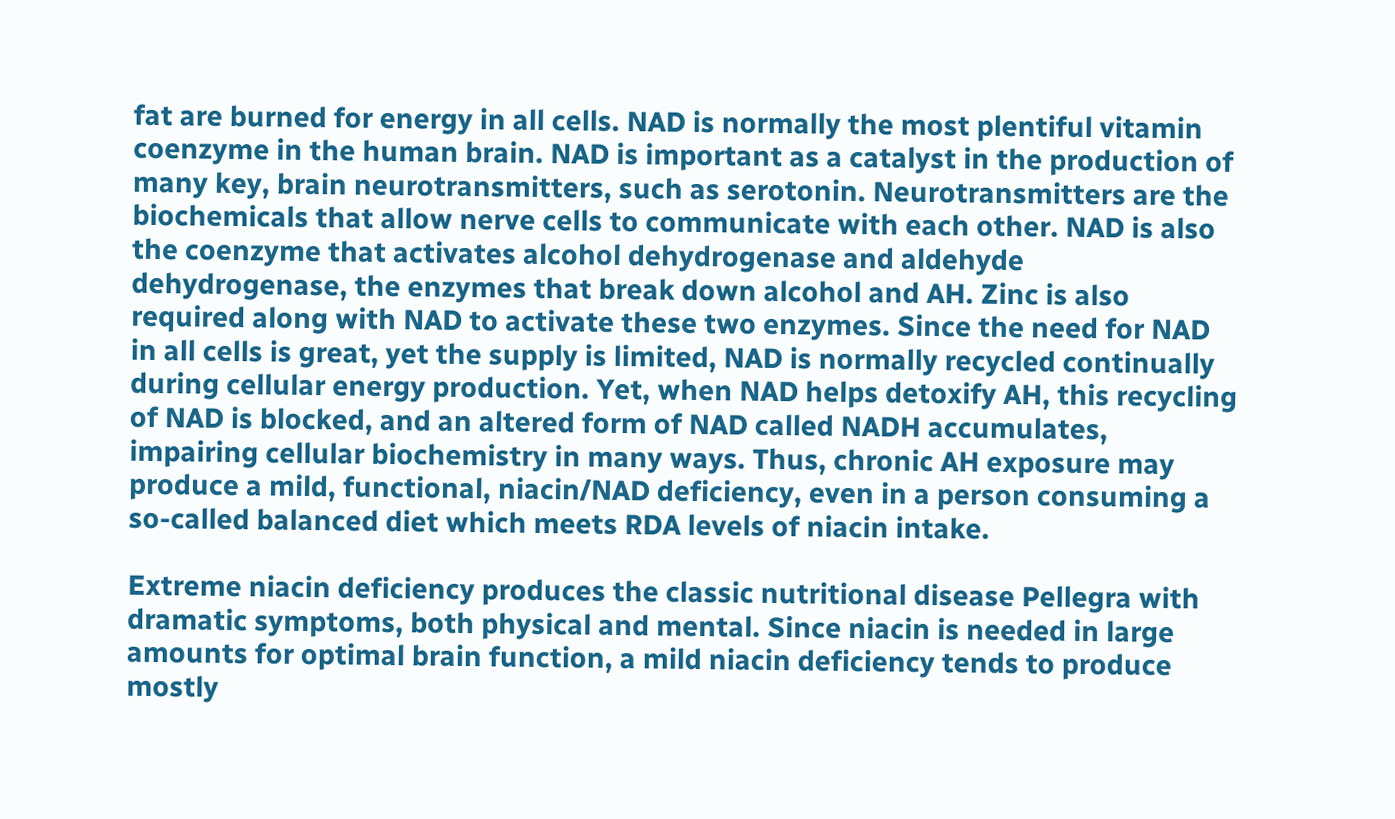fat are burned for energy in all cells. NAD is normally the most plentiful vitamin coenzyme in the human brain. NAD is important as a catalyst in the production of many key, brain neurotransmitters, such as serotonin. Neurotransmitters are the biochemicals that allow nerve cells to communicate with each other. NAD is also the coenzyme that activates alcohol dehydrogenase and aldehyde dehydrogenase, the enzymes that break down alcohol and AH. Zinc is also required along with NAD to activate these two enzymes. Since the need for NAD in all cells is great, yet the supply is limited, NAD is normally recycled continually during cellular energy production. Yet, when NAD helps detoxify AH, this recycling of NAD is blocked, and an altered form of NAD called NADH accumulates, impairing cellular biochemistry in many ways. Thus, chronic AH exposure may produce a mild, functional, niacin/NAD deficiency, even in a person consuming a so-called balanced diet which meets RDA levels of niacin intake.

Extreme niacin deficiency produces the classic nutritional disease Pellegra with dramatic symptoms, both physical and mental. Since niacin is needed in large amounts for optimal brain function, a mild niacin deficiency tends to produce mostly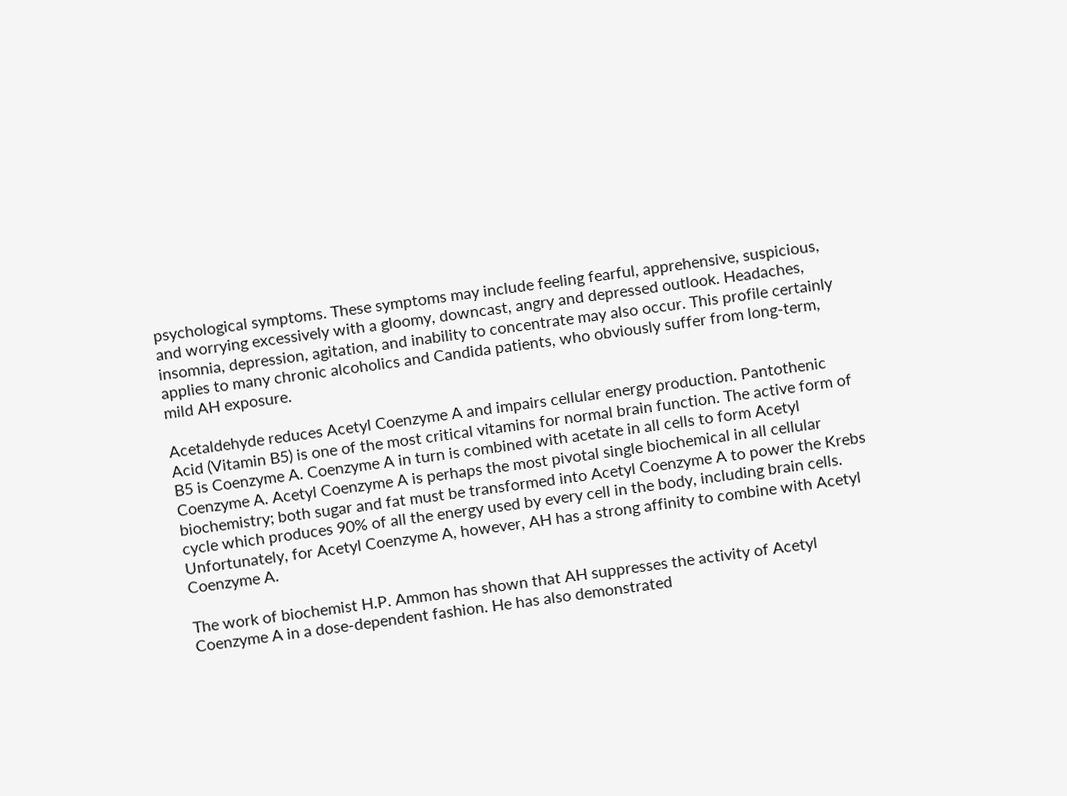psychological symptoms. These symptoms may include feeling fearful, apprehensive, suspicious, and worrying excessively with a gloomy, downcast, angry and depressed outlook. Headaches, insomnia, depression, agitation, and inability to concentrate may also occur. This profile certainly applies to many chronic alcoholics and Candida patients, who obviously suffer from long-term, mild AH exposure.

Acetaldehyde reduces Acetyl Coenzyme A and impairs cellular energy production. Pantothenic Acid (Vitamin B5) is one of the most critical vitamins for normal brain function. The active form of B5 is Coenzyme A. Coenzyme A in turn is combined with acetate in all cells to form Acetyl Coenzyme A. Acetyl Coenzyme A is perhaps the most pivotal single biochemical in all cellular biochemistry; both sugar and fat must be transformed into Acetyl Coenzyme A to power the Krebs cycle which produces 90% of all the energy used by every cell in the body, including brain cells. Unfortunately, for Acetyl Coenzyme A, however, AH has a strong affinity to combine with Acetyl Coenzyme A.

The work of biochemist H.P. Ammon has shown that AH suppresses the activity of Acetyl Coenzyme A in a dose-dependent fashion. He has also demonstrated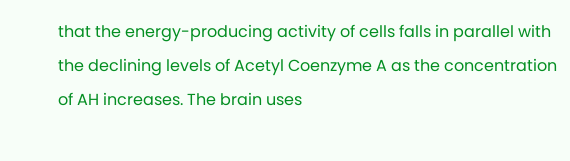that the energy-producing activity of cells falls in parallel with the declining levels of Acetyl Coenzyme A as the concentration of AH increases. The brain uses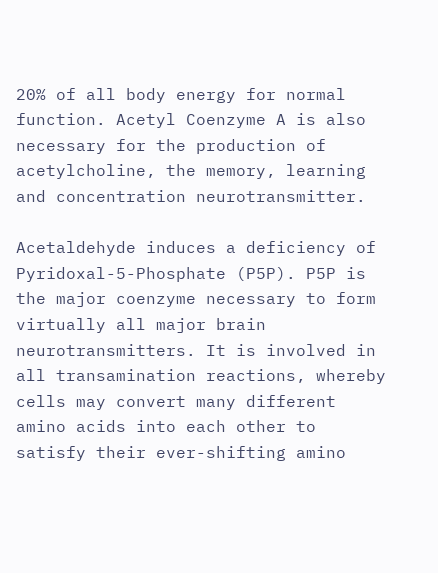20% of all body energy for normal function. Acetyl Coenzyme A is also necessary for the production of acetylcholine, the memory, learning and concentration neurotransmitter.

Acetaldehyde induces a deficiency of Pyridoxal-5-Phosphate (P5P). P5P is the major coenzyme necessary to form virtually all major brain neurotransmitters. It is involved in all transamination reactions, whereby cells may convert many different amino acids into each other to satisfy their ever-shifting amino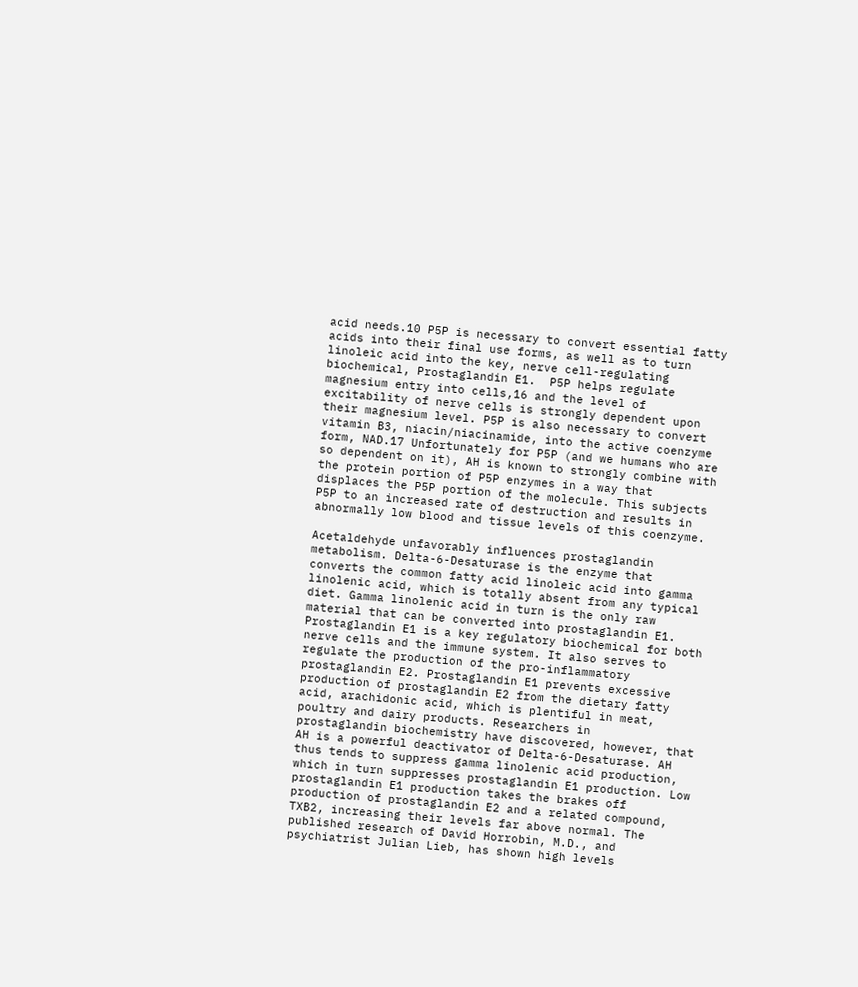acid needs.10 P5P is necessary to convert essential fatty acids into their final use forms, as well as to turn linoleic acid into the key, nerve cell-regulating biochemical, Prostaglandin E1.  P5P helps regulate magnesium entry into cells,16 and the level of excitability of nerve cells is strongly dependent upon their magnesium level. P5P is also necessary to convert vitamin B3, niacin/niacinamide, into the active coenzyme form, NAD.17 Unfortunately for P5P (and we humans who are so dependent on it), AH is known to strongly combine with the protein portion of P5P enzymes in a way that displaces the P5P portion of the molecule. This subjects P5P to an increased rate of destruction and results in abnormally low blood and tissue levels of this coenzyme.

Acetaldehyde unfavorably influences prostaglandin metabolism. Delta-6-Desaturase is the enzyme that converts the common fatty acid linoleic acid into gamma linolenic acid, which is totally absent from any typical diet. Gamma linolenic acid in turn is the only raw material that can be converted into prostaglandin E1. Prostaglandin E1 is a key regulatory biochemical for both nerve cells and the immune system. It also serves to regulate the production of the pro-inflammatory prostaglandin E2. Prostaglandin E1 prevents excessive production of prostaglandin E2 from the dietary fatty acid, arachidonic acid, which is plentiful in meat, poultry and dairy products. Researchers in
prostaglandin biochemistry have discovered, however, that AH is a powerful deactivator of Delta-6-Desaturase. AH thus tends to suppress gamma linolenic acid production, which in turn suppresses prostaglandin E1 production. Low prostaglandin E1 production takes the brakes off production of prostaglandin E2 and a related compound, TXB2, increasing their levels far above normal. The published research of David Horrobin, M.D., and psychiatrist Julian Lieb, has shown high levels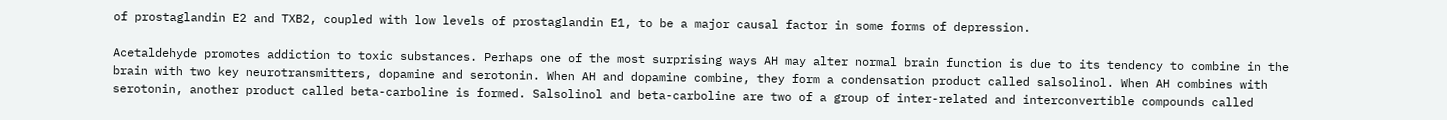of prostaglandin E2 and TXB2, coupled with low levels of prostaglandin E1, to be a major causal factor in some forms of depression.

Acetaldehyde promotes addiction to toxic substances. Perhaps one of the most surprising ways AH may alter normal brain function is due to its tendency to combine in the brain with two key neurotransmitters, dopamine and serotonin. When AH and dopamine combine, they form a condensation product called salsolinol. When AH combines with serotonin, another product called beta-carboline is formed. Salsolinol and beta-carboline are two of a group of inter-related and interconvertible compounds called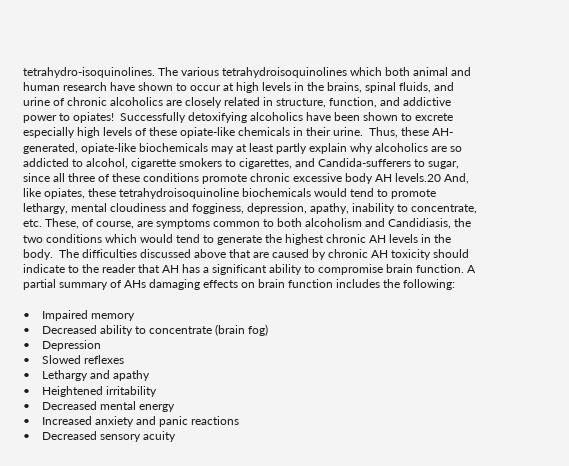tetrahydro-isoquinolines. The various tetrahydroisoquinolines which both animal and human research have shown to occur at high levels in the brains, spinal fluids, and urine of chronic alcoholics are closely related in structure, function, and addictive power to opiates!  Successfully detoxifying alcoholics have been shown to excrete especially high levels of these opiate-like chemicals in their urine.  Thus, these AH-generated, opiate-like biochemicals may at least partly explain why alcoholics are so addicted to alcohol, cigarette smokers to cigarettes, and Candida-sufferers to sugar, since all three of these conditions promote chronic excessive body AH levels.20 And, like opiates, these tetrahydroisoquinoline biochemicals would tend to promote lethargy, mental cloudiness and fogginess, depression, apathy, inability to concentrate, etc. These, of course, are symptoms common to both alcoholism and Candidiasis, the two conditions which would tend to generate the highest chronic AH levels in the body.  The difficulties discussed above that are caused by chronic AH toxicity should indicate to the reader that AH has a significant ability to compromise brain function. A partial summary of AHs damaging effects on brain function includes the following:

•    Impaired memory
•    Decreased ability to concentrate (brain fog)
•    Depression
•    Slowed reflexes
•    Lethargy and apathy
•    Heightened irritability
•    Decreased mental energy
•    Increased anxiety and panic reactions
•    Decreased sensory acuity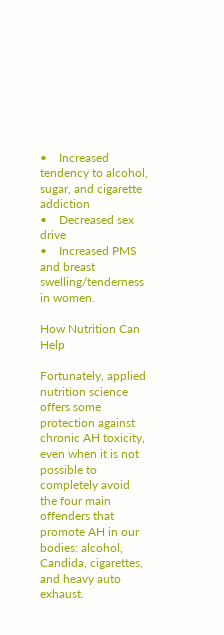•    Increased tendency to alcohol, sugar, and cigarette addiction
•    Decreased sex drive
•    Increased PMS and breast swelling/tenderness in women.

How Nutrition Can Help

Fortunately, applied nutrition science offers some protection against chronic AH toxicity, even when it is not possible to completely avoid the four main offenders that promote AH in our bodies: alcohol, Candida, cigarettes, and heavy auto exhaust.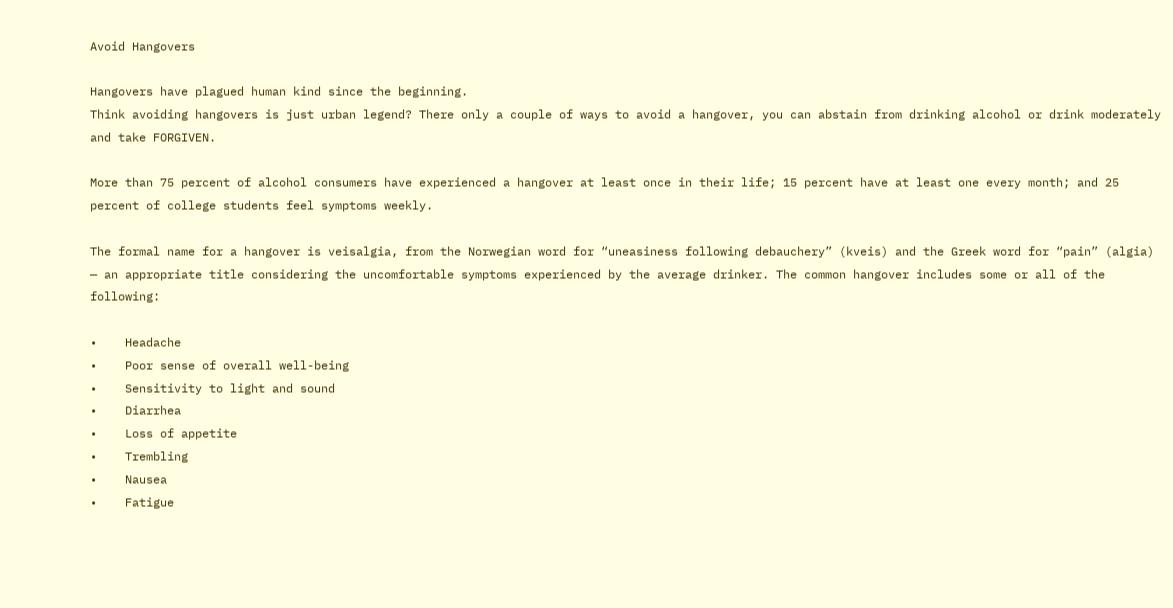Avoid Hangovers

Hangovers have plagued human kind since the beginning.
Think avoiding hangovers is just urban legend? There only a couple of ways to avoid a hangover, you can abstain from drinking alcohol or drink moderately and take FORGIVEN.

More than 75 percent of alcohol consumers have experienced a hangover at least once in their life; 15 percent have at least one every month; and 25 percent of college students feel symptoms weekly.

The formal name for a hangover is veisalgia, from the Norwegian word for “uneasiness following debauchery” (kveis) and the Greek word for “pain” (algia) — an appropriate title considering the uncomfortable symptoms experienced by the average drinker. The common hangover includes some or all of the following:

•    Headache
•    Poor sense of overall well-being
•    Sensitivity to light and sound
•    Diarrhea
•    Loss of appetite
•    Trembling
•    Nausea
•    Fatigue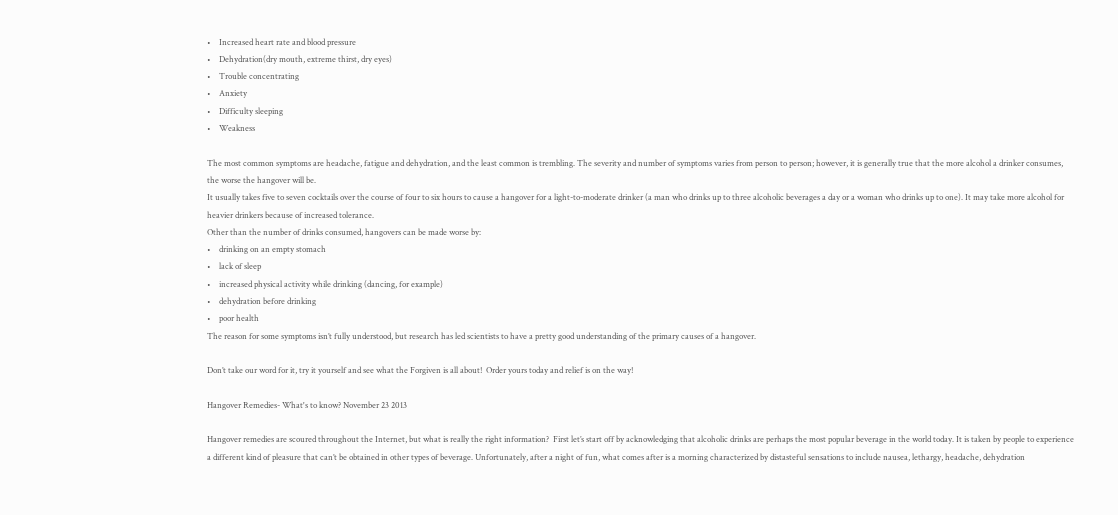•    Increased heart rate and blood pressure
•    Dehydration(dry mouth, extreme thirst, dry eyes)
•    Trouble concentrating
•    Anxiety
•    Difficulty sleeping
•    Weakness

The most common symptoms are headache, fatigue and dehydration, and the least common is trembling. The severity and number of symptoms varies from person to person; however, it is generally true that the more alcohol a drinker consumes, the worse the hangover will be.
It usually takes five to seven cocktails over the course of four to six hours to cause a hangover for a light-to-moderate drinker (a man who drinks up to three alcoholic beverages a day or a woman who drinks up to one). It may take more alcohol for heavier drinkers because of increased tolerance.
Other than the number of drinks consumed, hangovers can be made worse by:
•    drinking on an empty stomach
•    lack of sleep
•    increased physical activity while drinking (dancing, for example)
•    dehydration before drinking
•    poor health
The reason for some symptoms isn’t fully understood, but research has led scientists to have a pretty good understanding of the primary causes of a hangover.

Don’t take our word for it, try it yourself and see what the Forgiven is all about!  Order yours today and relief is on the way!

Hangover Remedies- What's to know? November 23 2013

Hangover remedies are scoured throughout the Internet, but what is really the right information?  First let’s start off by acknowledging that alcoholic drinks are perhaps the most popular beverage in the world today. It is taken by people to experience a different kind of pleasure that can’t be obtained in other types of beverage. Unfortunately, after a night of fun, what comes after is a morning characterized by distasteful sensations to include nausea, lethargy, headache, dehydration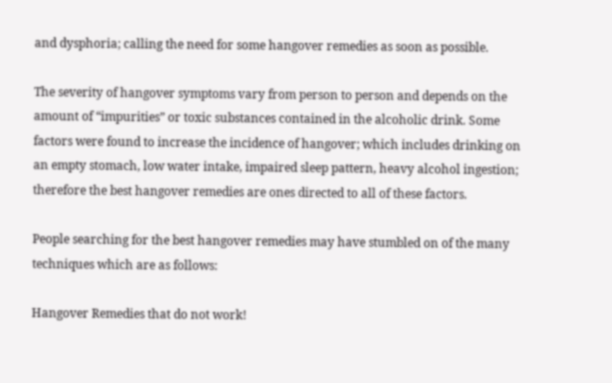and dysphoria; calling the need for some hangover remedies as soon as possible.

The severity of hangover symptoms vary from person to person and depends on the amount of “impurities” or toxic substances contained in the alcoholic drink. Some factors were found to increase the incidence of hangover; which includes drinking on an empty stomach, low water intake, impaired sleep pattern, heavy alcohol ingestion; therefore the best hangover remedies are ones directed to all of these factors.

People searching for the best hangover remedies may have stumbled on of the many techniques which are as follows:

Hangover Remedies that do not work!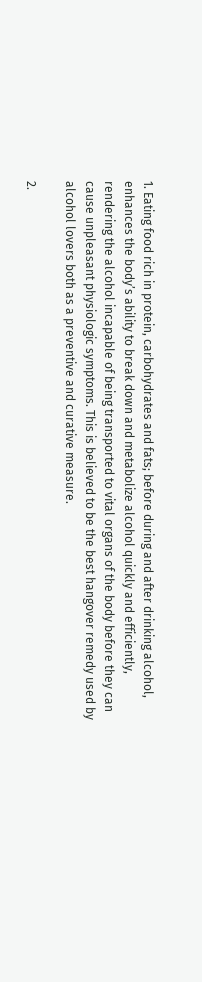1. Eating food rich in protein, carbohydrates and fats; before during and after drinking alcohol, enhances the body’s ability to break down and metabolize alcohol quickly and efficiently, rendering the alcohol incapable of being transported to vital organs of the body before they can cause unpleasant physiologic symptoms. This is believed to be the best hangover remedy used by alcohol lovers both as a preventive and curative measure.

2.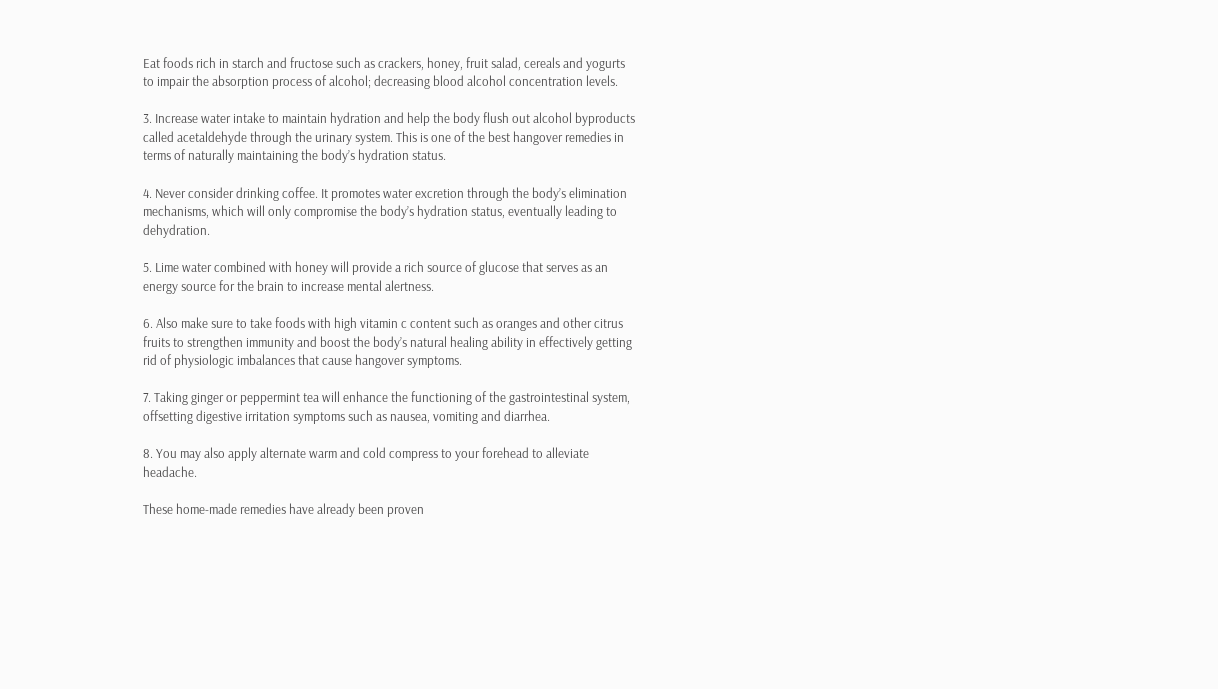Eat foods rich in starch and fructose such as crackers, honey, fruit salad, cereals and yogurts to impair the absorption process of alcohol; decreasing blood alcohol concentration levels.

3. Increase water intake to maintain hydration and help the body flush out alcohol byproducts called acetaldehyde through the urinary system. This is one of the best hangover remedies in terms of naturally maintaining the body’s hydration status.

4. Never consider drinking coffee. It promotes water excretion through the body’s elimination mechanisms, which will only compromise the body’s hydration status, eventually leading to dehydration.

5. Lime water combined with honey will provide a rich source of glucose that serves as an energy source for the brain to increase mental alertness.

6. Also make sure to take foods with high vitamin c content such as oranges and other citrus fruits to strengthen immunity and boost the body’s natural healing ability in effectively getting rid of physiologic imbalances that cause hangover symptoms.

7. Taking ginger or peppermint tea will enhance the functioning of the gastrointestinal system, offsetting digestive irritation symptoms such as nausea, vomiting and diarrhea.

8. You may also apply alternate warm and cold compress to your forehead to alleviate headache.

These home-made remedies have already been proven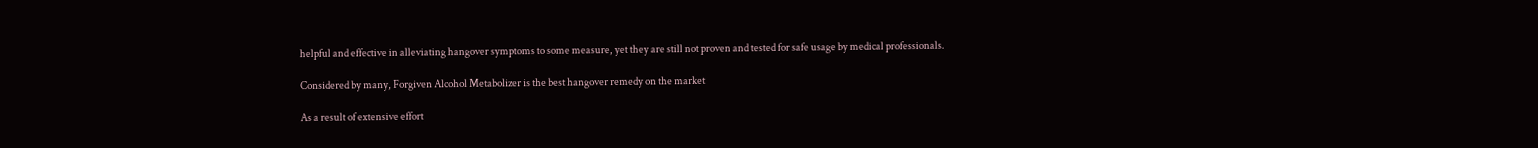helpful and effective in alleviating hangover symptoms to some measure, yet they are still not proven and tested for safe usage by medical professionals.

Considered by many, Forgiven Alcohol Metabolizer is the best hangover remedy on the market

As a result of extensive effort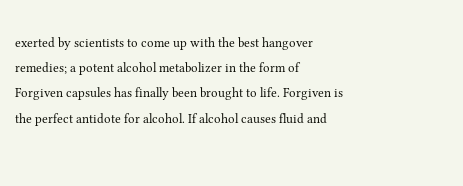exerted by scientists to come up with the best hangover remedies; a potent alcohol metabolizer in the form of Forgiven capsules has finally been brought to life. Forgiven is the perfect antidote for alcohol. If alcohol causes fluid and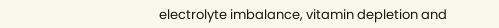electrolyte imbalance, vitamin depletion and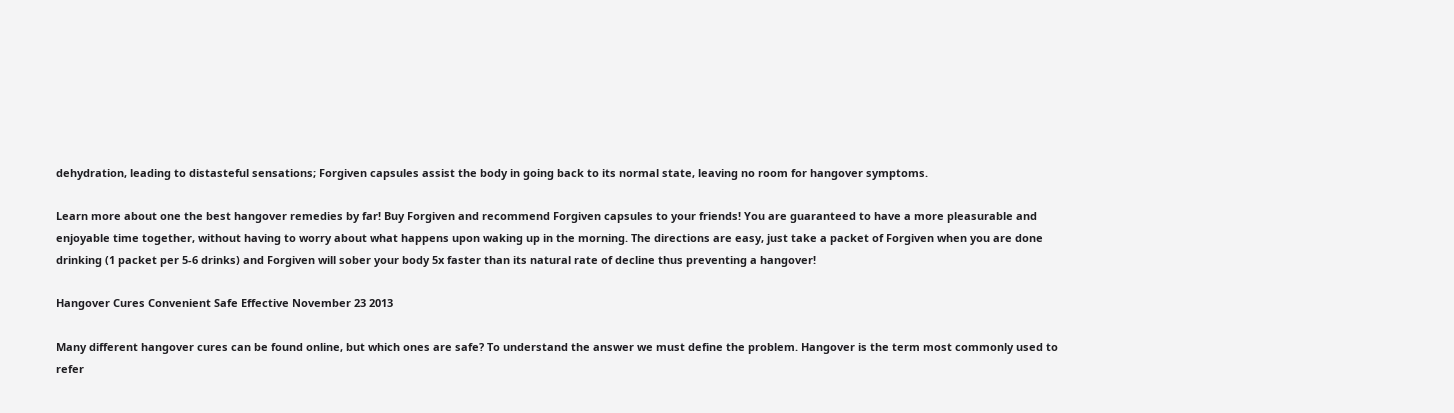dehydration, leading to distasteful sensations; Forgiven capsules assist the body in going back to its normal state, leaving no room for hangover symptoms.

Learn more about one the best hangover remedies by far! Buy Forgiven and recommend Forgiven capsules to your friends! You are guaranteed to have a more pleasurable and enjoyable time together, without having to worry about what happens upon waking up in the morning. The directions are easy, just take a packet of Forgiven when you are done drinking (1 packet per 5-6 drinks) and Forgiven will sober your body 5x faster than its natural rate of decline thus preventing a hangover!

Hangover Cures Convenient Safe Effective November 23 2013

Many different hangover cures can be found online, but which ones are safe? To understand the answer we must define the problem. Hangover is the term most commonly used to refer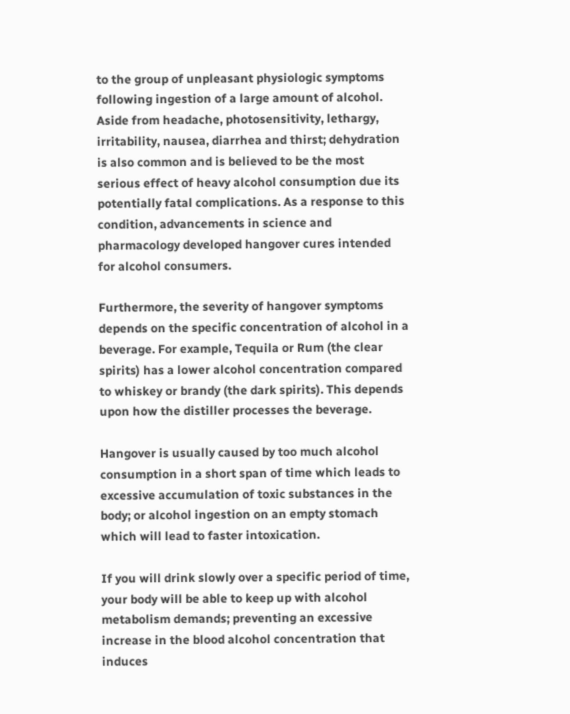to the group of unpleasant physiologic symptoms following ingestion of a large amount of alcohol. Aside from headache, photosensitivity, lethargy, irritability, nausea, diarrhea and thirst; dehydration is also common and is believed to be the most serious effect of heavy alcohol consumption due its potentially fatal complications. As a response to this condition, advancements in science and pharmacology developed hangover cures intended for alcohol consumers.

Furthermore, the severity of hangover symptoms depends on the specific concentration of alcohol in a beverage. For example, Tequila or Rum (the clear spirits) has a lower alcohol concentration compared to whiskey or brandy (the dark spirits). This depends upon how the distiller processes the beverage.

Hangover is usually caused by too much alcohol consumption in a short span of time which leads to excessive accumulation of toxic substances in the body; or alcohol ingestion on an empty stomach which will lead to faster intoxication.

If you will drink slowly over a specific period of time, your body will be able to keep up with alcohol metabolism demands; preventing an excessive increase in the blood alcohol concentration that induces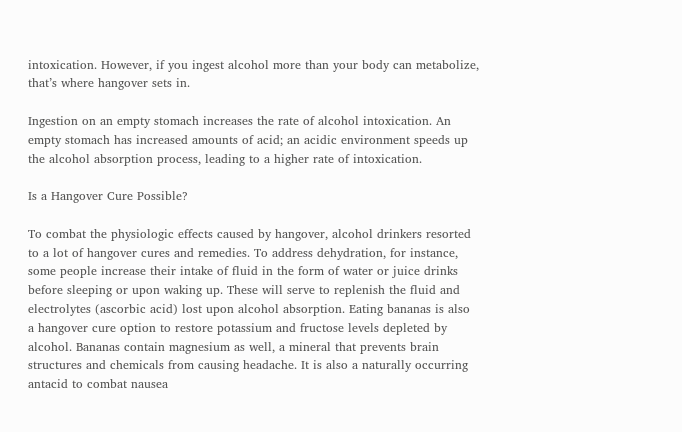intoxication. However, if you ingest alcohol more than your body can metabolize, that’s where hangover sets in.

Ingestion on an empty stomach increases the rate of alcohol intoxication. An empty stomach has increased amounts of acid; an acidic environment speeds up the alcohol absorption process, leading to a higher rate of intoxication.

Is a Hangover Cure Possible?

To combat the physiologic effects caused by hangover, alcohol drinkers resorted to a lot of hangover cures and remedies. To address dehydration, for instance, some people increase their intake of fluid in the form of water or juice drinks before sleeping or upon waking up. These will serve to replenish the fluid and electrolytes (ascorbic acid) lost upon alcohol absorption. Eating bananas is also a hangover cure option to restore potassium and fructose levels depleted by alcohol. Bananas contain magnesium as well, a mineral that prevents brain structures and chemicals from causing headache. It is also a naturally occurring antacid to combat nausea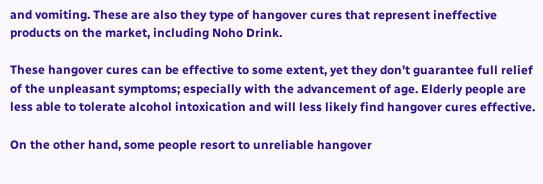and vomiting. These are also they type of hangover cures that represent ineffective products on the market, including Noho Drink.

These hangover cures can be effective to some extent, yet they don’t guarantee full relief of the unpleasant symptoms; especially with the advancement of age. Elderly people are less able to tolerate alcohol intoxication and will less likely find hangover cures effective.

On the other hand, some people resort to unreliable hangover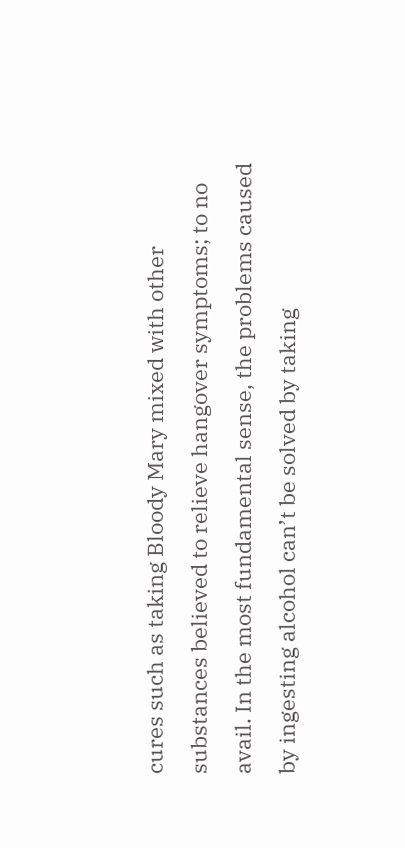cures such as taking Bloody Mary mixed with other substances believed to relieve hangover symptoms; to no avail. In the most fundamental sense, the problems caused by ingesting alcohol can’t be solved by taking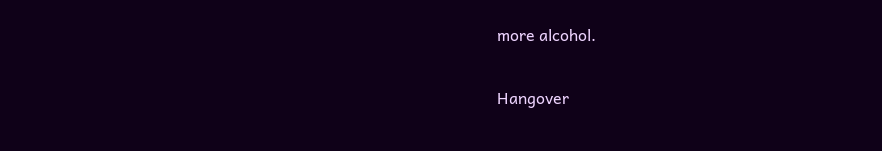more alcohol.


Hangover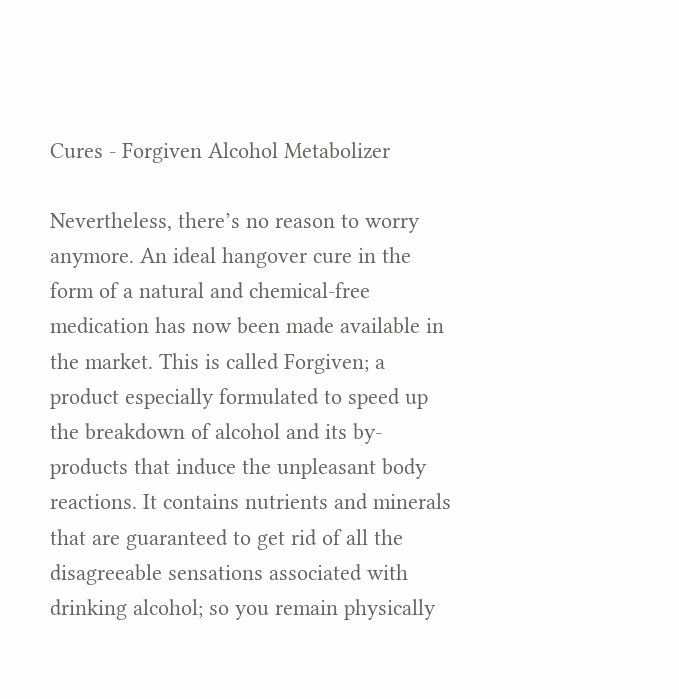Cures - Forgiven Alcohol Metabolizer

Nevertheless, there’s no reason to worry anymore. An ideal hangover cure in the form of a natural and chemical-free medication has now been made available in the market. This is called Forgiven; a product especially formulated to speed up the breakdown of alcohol and its by-products that induce the unpleasant body reactions. It contains nutrients and minerals that are guaranteed to get rid of all the disagreeable sensations associated with drinking alcohol; so you remain physically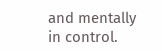and mentally in control.